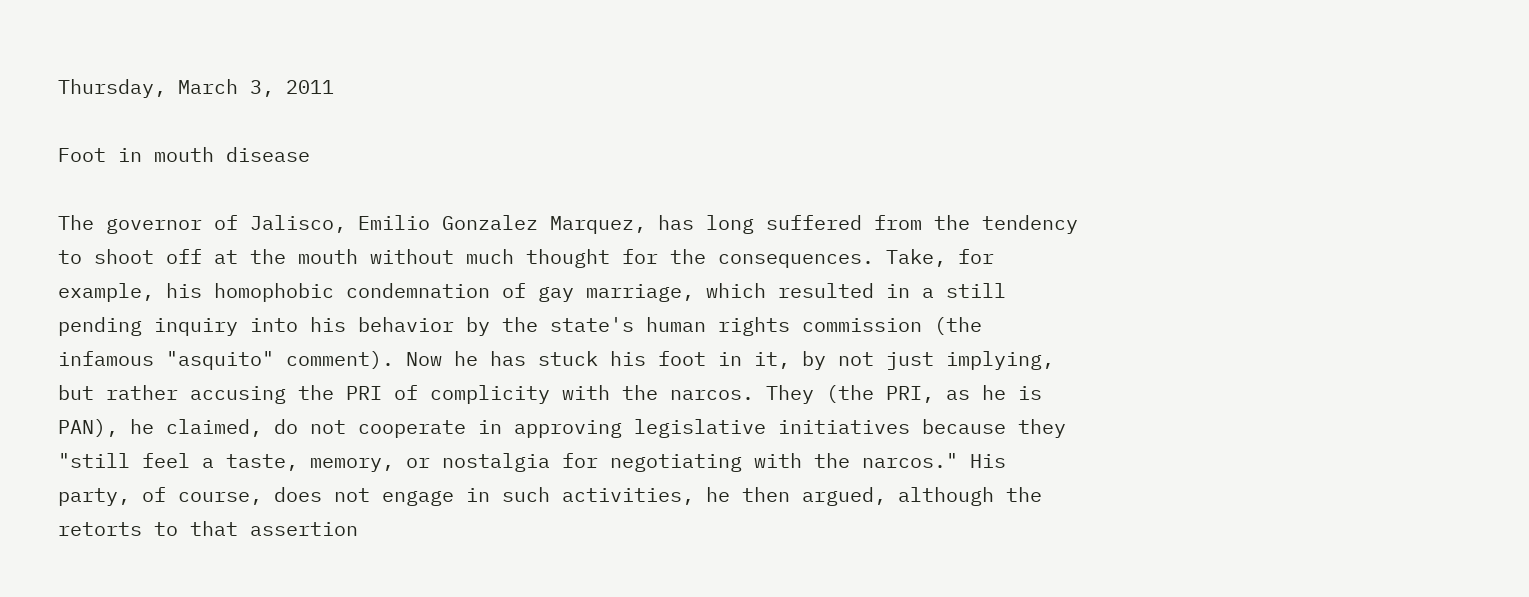Thursday, March 3, 2011

Foot in mouth disease

The governor of Jalisco, Emilio Gonzalez Marquez, has long suffered from the tendency to shoot off at the mouth without much thought for the consequences. Take, for example, his homophobic condemnation of gay marriage, which resulted in a still pending inquiry into his behavior by the state's human rights commission (the infamous "asquito" comment). Now he has stuck his foot in it, by not just implying, but rather accusing the PRI of complicity with the narcos. They (the PRI, as he is PAN), he claimed, do not cooperate in approving legislative initiatives because they "still feel a taste, memory, or nostalgia for negotiating with the narcos." His party, of course, does not engage in such activities, he then argued, although the retorts to that assertion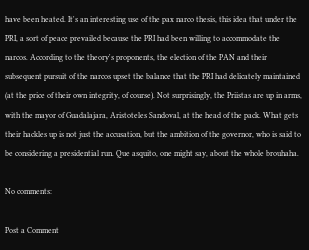have been heated. It's an interesting use of the pax narco thesis, this idea that under the PRI, a sort of peace prevailed because the PRI had been willing to accommodate the narcos. According to the theory's proponents, the election of the PAN and their subsequent pursuit of the narcos upset the balance that the PRI had delicately maintained (at the price of their own integrity, of course). Not surprisingly, the Priistas are up in arms, with the mayor of Guadalajara, Aristoteles Sandoval, at the head of the pack. What gets their hackles up is not just the accusation, but the ambition of the governor, who is said to be considering a presidential run. Que asquito, one might say, about the whole brouhaha.

No comments:

Post a Comment